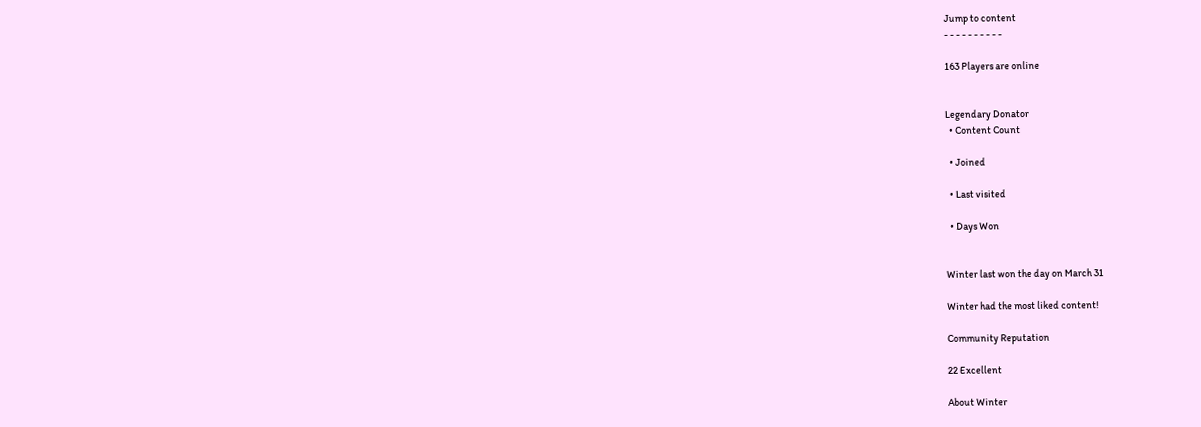Jump to content
- - - - - - - - - -

163 Players are online


Legendary Donator
  • Content Count

  • Joined

  • Last visited

  • Days Won


Winter last won the day on March 31

Winter had the most liked content!

Community Reputation

22 Excellent

About Winter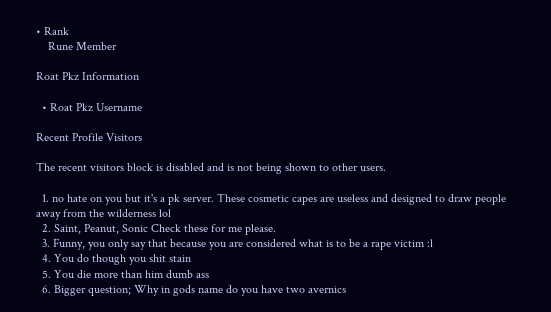• Rank
    Rune Member

Roat Pkz Information

  • Roat Pkz Username

Recent Profile Visitors

The recent visitors block is disabled and is not being shown to other users.

  1. no hate on you but it's a pk server. These cosmetic capes are useless and designed to draw people away from the wilderness lol
  2. Saint, Peanut, Sonic Check these for me please.
  3. Funny, you only say that because you are considered what is to be a rape victim :l
  4. You do though you shit stain
  5. You die more than him dumb ass
  6. Bigger question; Why in gods name do you have two avernics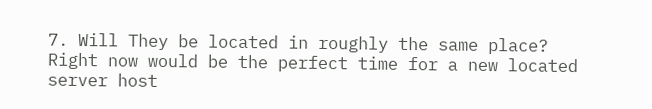7. Will They be located in roughly the same place? Right now would be the perfect time for a new located server host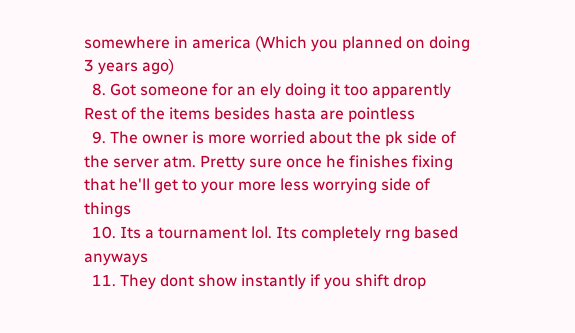somewhere in america (Which you planned on doing 3 years ago)
  8. Got someone for an ely doing it too apparently Rest of the items besides hasta are pointless
  9. The owner is more worried about the pk side of the server atm. Pretty sure once he finishes fixing that he'll get to your more less worrying side of things
  10. Its a tournament lol. Its completely rng based anyways
  11. They dont show instantly if you shift drop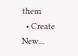them
  • Create New...